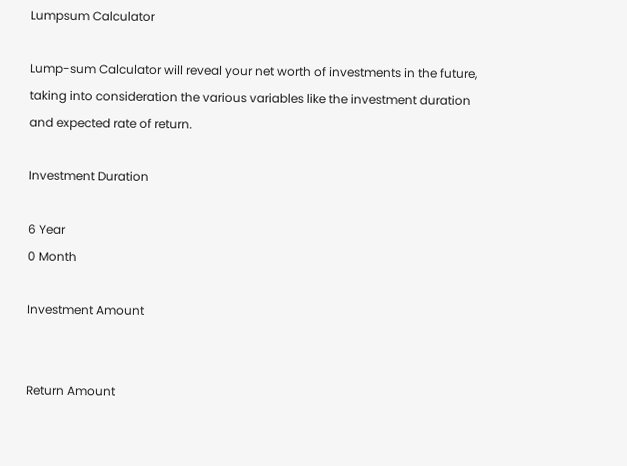Lumpsum Calculator

Lump-sum Calculator will reveal your net worth of investments in the future, taking into consideration the various variables like the investment duration and expected rate of return.

Investment Duration

6 Year
0 Month

Investment Amount


Return Amount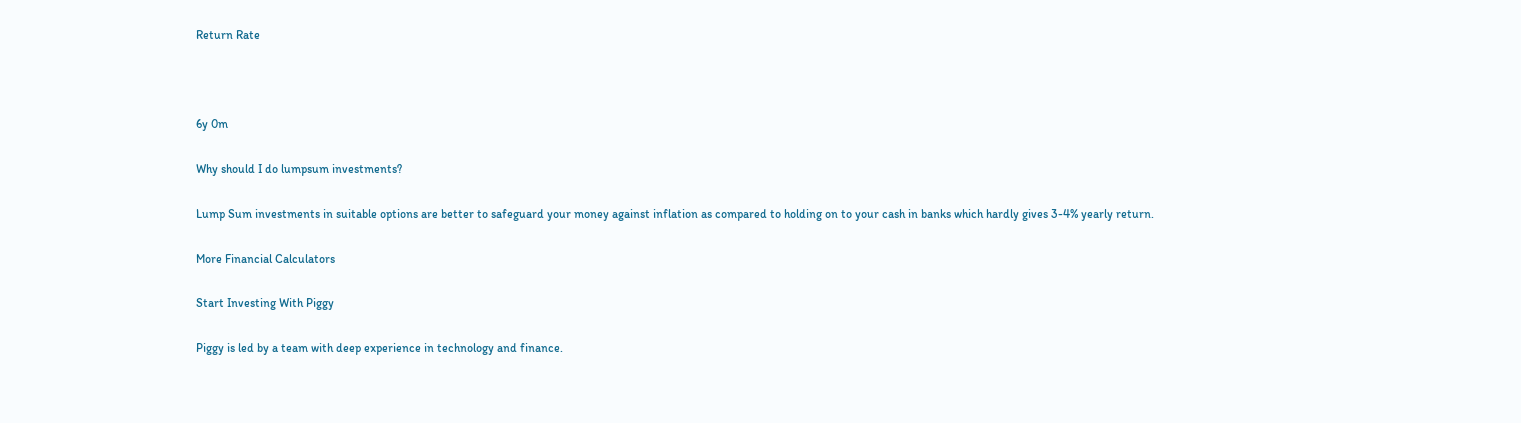Return Rate



6y 0m

Why should I do lumpsum investments?

Lump Sum investments in suitable options are better to safeguard your money against inflation as compared to holding on to your cash in banks which hardly gives 3-4% yearly return.

More Financial Calculators

Start Investing With Piggy

Piggy is led by a team with deep experience in technology and finance.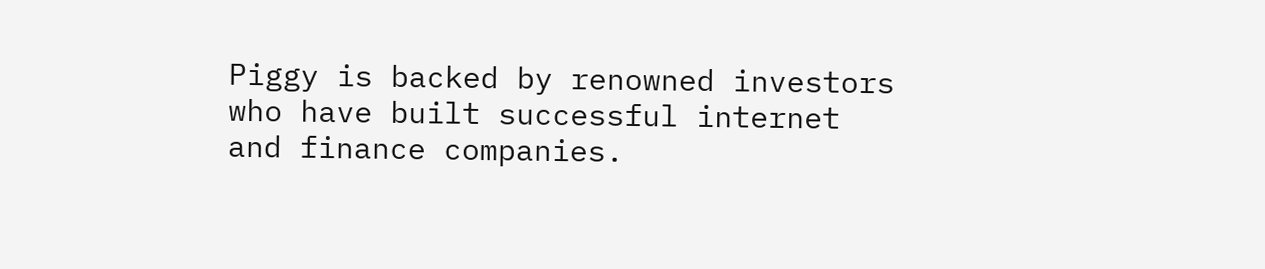Piggy is backed by renowned investors who have built successful internet and finance companies.